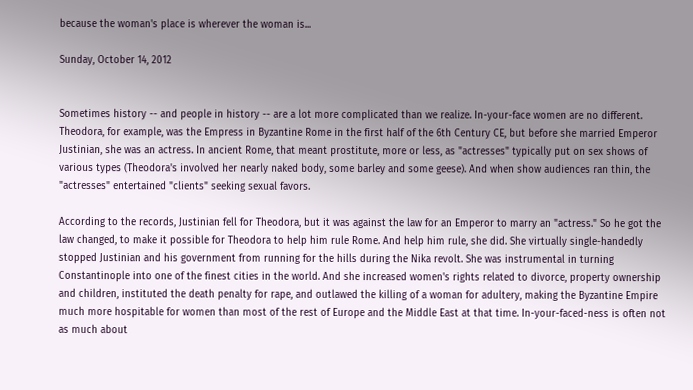because the woman's place is wherever the woman is...

Sunday, October 14, 2012


Sometimes history -- and people in history -- are a lot more complicated than we realize. In-your-face women are no different. Theodora, for example, was the Empress in Byzantine Rome in the first half of the 6th Century CE, but before she married Emperor Justinian, she was an actress. In ancient Rome, that meant prostitute, more or less, as "actresses" typically put on sex shows of various types (Theodora's involved her nearly naked body, some barley and some geese). And when show audiences ran thin, the "actresses" entertained "clients" seeking sexual favors.

According to the records, Justinian fell for Theodora, but it was against the law for an Emperor to marry an "actress." So he got the law changed, to make it possible for Theodora to help him rule Rome. And help him rule, she did. She virtually single-handedly stopped Justinian and his government from running for the hills during the Nika revolt. She was instrumental in turning Constantinople into one of the finest cities in the world. And she increased women's rights related to divorce, property ownership and children, instituted the death penalty for rape, and outlawed the killing of a woman for adultery, making the Byzantine Empire much more hospitable for women than most of the rest of Europe and the Middle East at that time. In-your-faced-ness is often not as much about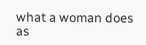what a woman does as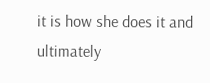it is how she does it and ultimately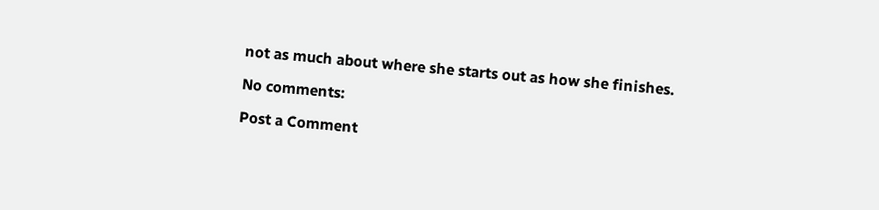not as much about where she starts out as how she finishes.

No comments:

Post a Comment